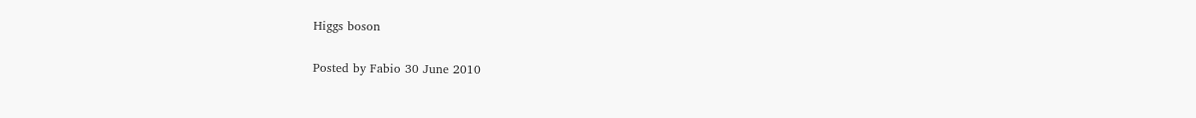Higgs boson

Posted by Fabio 30 June 2010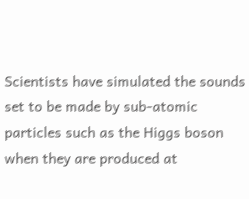Scientists have simulated the sounds set to be made by sub-atomic particles such as the Higgs boson when they are produced at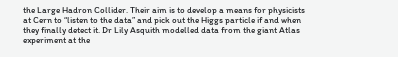the Large Hadron Collider. Their aim is to develop a means for physicists at Cern to “listen to the data” and pick out the Higgs particle if and when they finally detect it. Dr Lily Asquith modelled data from the giant Atlas experiment at the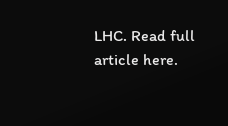LHC. Read full article here.